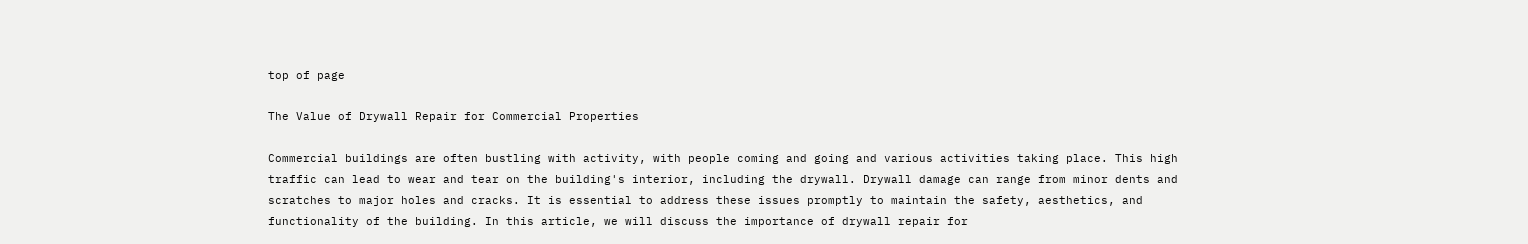top of page

The Value of Drywall Repair for Commercial Properties

Commercial buildings are often bustling with activity, with people coming and going and various activities taking place. This high traffic can lead to wear and tear on the building's interior, including the drywall. Drywall damage can range from minor dents and scratches to major holes and cracks. It is essential to address these issues promptly to maintain the safety, aesthetics, and functionality of the building. In this article, we will discuss the importance of drywall repair for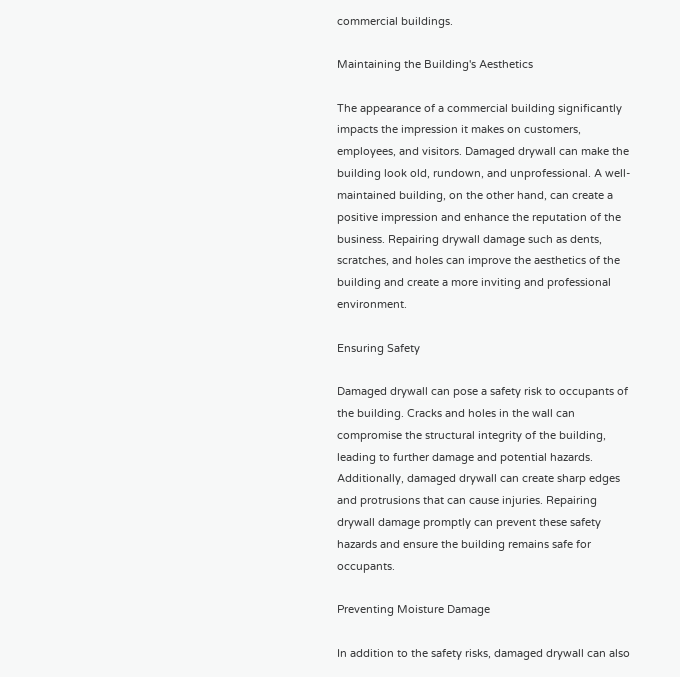commercial buildings.

Maintaining the Building's Aesthetics

The appearance of a commercial building significantly impacts the impression it makes on customers, employees, and visitors. Damaged drywall can make the building look old, rundown, and unprofessional. A well-maintained building, on the other hand, can create a positive impression and enhance the reputation of the business. Repairing drywall damage such as dents, scratches, and holes can improve the aesthetics of the building and create a more inviting and professional environment.

Ensuring Safety

Damaged drywall can pose a safety risk to occupants of the building. Cracks and holes in the wall can compromise the structural integrity of the building, leading to further damage and potential hazards. Additionally, damaged drywall can create sharp edges and protrusions that can cause injuries. Repairing drywall damage promptly can prevent these safety hazards and ensure the building remains safe for occupants.

Preventing Moisture Damage

In addition to the safety risks, damaged drywall can also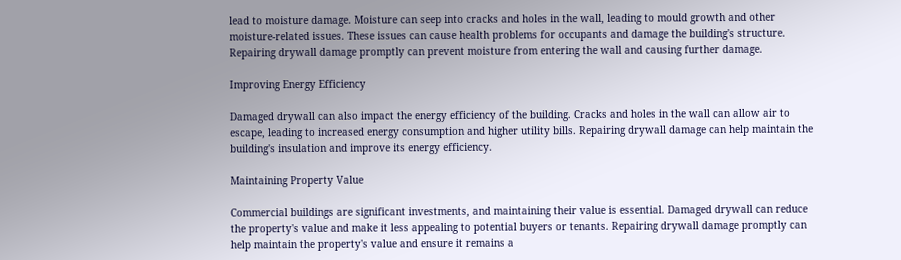lead to moisture damage. Moisture can seep into cracks and holes in the wall, leading to mould growth and other moisture-related issues. These issues can cause health problems for occupants and damage the building's structure. Repairing drywall damage promptly can prevent moisture from entering the wall and causing further damage.

Improving Energy Efficiency

Damaged drywall can also impact the energy efficiency of the building. Cracks and holes in the wall can allow air to escape, leading to increased energy consumption and higher utility bills. Repairing drywall damage can help maintain the building's insulation and improve its energy efficiency.

Maintaining Property Value

Commercial buildings are significant investments, and maintaining their value is essential. Damaged drywall can reduce the property's value and make it less appealing to potential buyers or tenants. Repairing drywall damage promptly can help maintain the property's value and ensure it remains a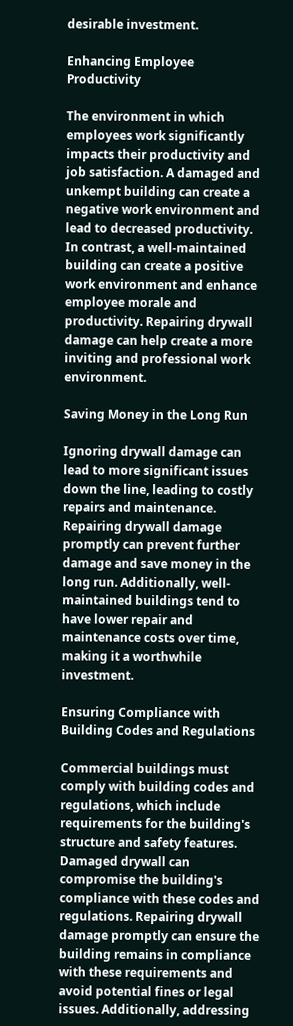desirable investment.

Enhancing Employee Productivity

The environment in which employees work significantly impacts their productivity and job satisfaction. A damaged and unkempt building can create a negative work environment and lead to decreased productivity. In contrast, a well-maintained building can create a positive work environment and enhance employee morale and productivity. Repairing drywall damage can help create a more inviting and professional work environment.

Saving Money in the Long Run

Ignoring drywall damage can lead to more significant issues down the line, leading to costly repairs and maintenance. Repairing drywall damage promptly can prevent further damage and save money in the long run. Additionally, well-maintained buildings tend to have lower repair and maintenance costs over time, making it a worthwhile investment.

Ensuring Compliance with Building Codes and Regulations

Commercial buildings must comply with building codes and regulations, which include requirements for the building's structure and safety features. Damaged drywall can compromise the building's compliance with these codes and regulations. Repairing drywall damage promptly can ensure the building remains in compliance with these requirements and avoid potential fines or legal issues. Additionally, addressing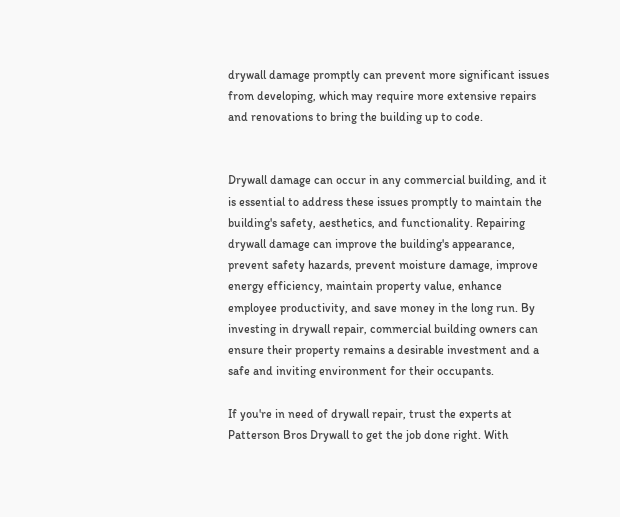drywall damage promptly can prevent more significant issues from developing, which may require more extensive repairs and renovations to bring the building up to code.


Drywall damage can occur in any commercial building, and it is essential to address these issues promptly to maintain the building's safety, aesthetics, and functionality. Repairing drywall damage can improve the building's appearance, prevent safety hazards, prevent moisture damage, improve energy efficiency, maintain property value, enhance employee productivity, and save money in the long run. By investing in drywall repair, commercial building owners can ensure their property remains a desirable investment and a safe and inviting environment for their occupants.

If you're in need of drywall repair, trust the experts at Patterson Bros Drywall to get the job done right. With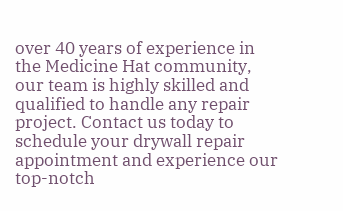over 40 years of experience in the Medicine Hat community, our team is highly skilled and qualified to handle any repair project. Contact us today to schedule your drywall repair appointment and experience our top-notch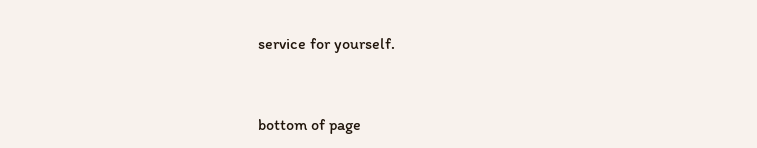service for yourself.


bottom of page